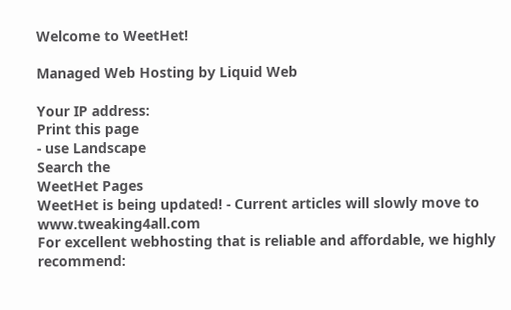Welcome to WeetHet!

Managed Web Hosting by Liquid Web

Your IP address:
Print this page
- use Landscape
Search the
WeetHet Pages
WeetHet is being updated! - Current articles will slowly move to www.tweaking4all.com
For excellent webhosting that is reliable and affordable, we highly recommend: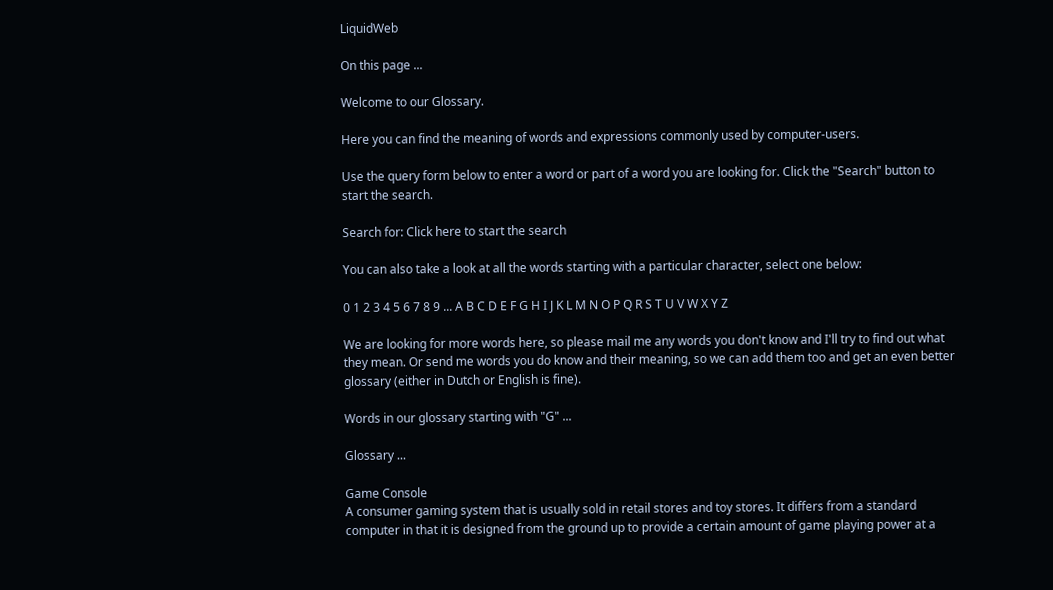LiquidWeb

On this page ...

Welcome to our Glossary.

Here you can find the meaning of words and expressions commonly used by computer-users.

Use the query form below to enter a word or part of a word you are looking for. Click the "Search" button to start the search.

Search for: Click here to start the search

You can also take a look at all the words starting with a particular character, select one below:

0 1 2 3 4 5 6 7 8 9 ... A B C D E F G H I J K L M N O P Q R S T U V W X Y Z

We are looking for more words here, so please mail me any words you don't know and I'll try to find out what they mean. Or send me words you do know and their meaning, so we can add them too and get an even better glossary (either in Dutch or English is fine).

Words in our glossary starting with "G" ...

Glossary ...

Game Console
A consumer gaming system that is usually sold in retail stores and toy stores. It differs from a standard computer in that it is designed from the ground up to provide a certain amount of game playing power at a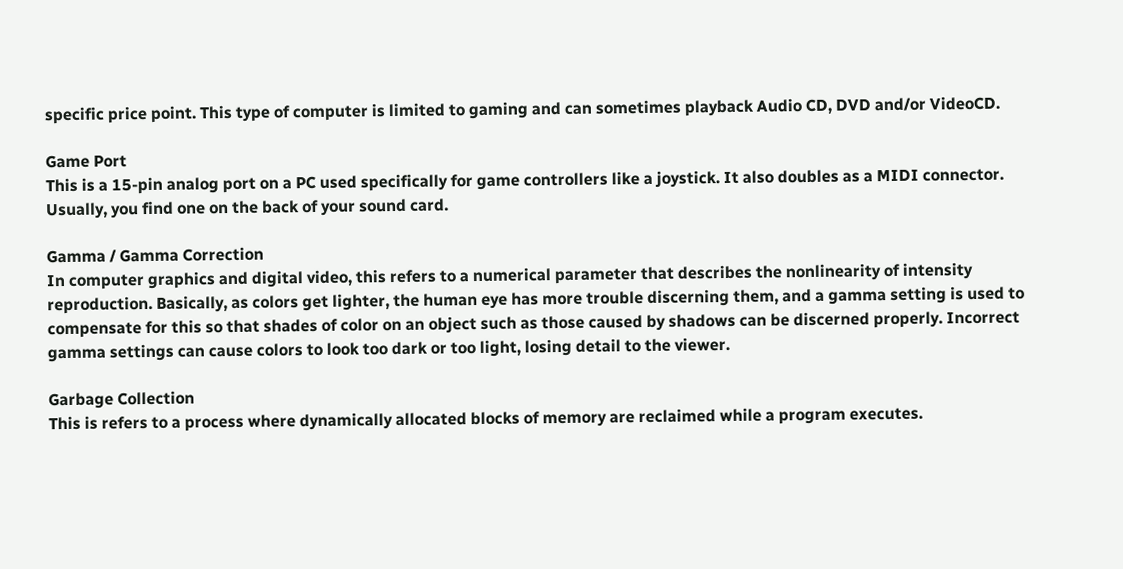specific price point. This type of computer is limited to gaming and can sometimes playback Audio CD, DVD and/or VideoCD.

Game Port
This is a 15-pin analog port on a PC used specifically for game controllers like a joystick. It also doubles as a MIDI connector. Usually, you find one on the back of your sound card.

Gamma / Gamma Correction
In computer graphics and digital video, this refers to a numerical parameter that describes the nonlinearity of intensity reproduction. Basically, as colors get lighter, the human eye has more trouble discerning them, and a gamma setting is used to compensate for this so that shades of color on an object such as those caused by shadows can be discerned properly. Incorrect gamma settings can cause colors to look too dark or too light, losing detail to the viewer.

Garbage Collection
This is refers to a process where dynamically allocated blocks of memory are reclaimed while a program executes.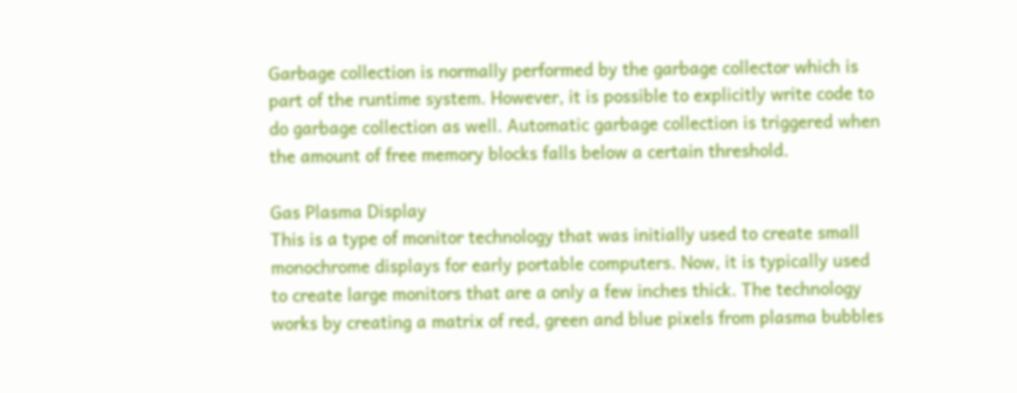Garbage collection is normally performed by the garbage collector which is part of the runtime system. However, it is possible to explicitly write code to do garbage collection as well. Automatic garbage collection is triggered when the amount of free memory blocks falls below a certain threshold.

Gas Plasma Display
This is a type of monitor technology that was initially used to create small monochrome displays for early portable computers. Now, it is typically used to create large monitors that are a only a few inches thick. The technology works by creating a matrix of red, green and blue pixels from plasma bubbles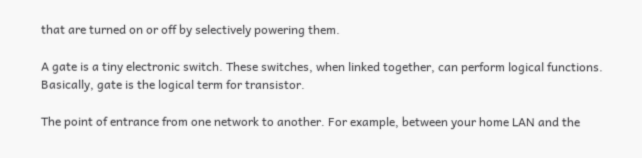that are turned on or off by selectively powering them.

A gate is a tiny electronic switch. These switches, when linked together, can perform logical functions. Basically, gate is the logical term for transistor.

The point of entrance from one network to another. For example, between your home LAN and the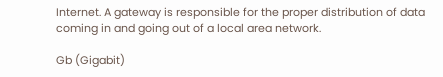Internet. A gateway is responsible for the proper distribution of data coming in and going out of a local area network.

Gb (Gigabit)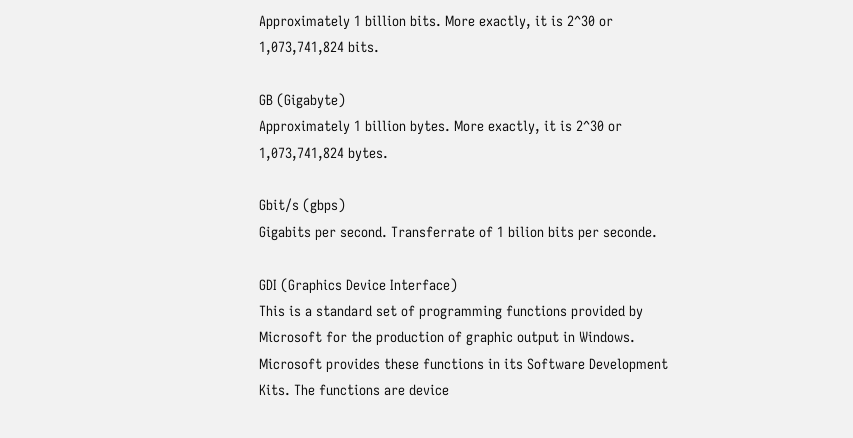Approximately 1 billion bits. More exactly, it is 2^30 or 1,073,741,824 bits.

GB (Gigabyte)
Approximately 1 billion bytes. More exactly, it is 2^30 or 1,073,741,824 bytes.

Gbit/s (gbps)
Gigabits per second. Transferrate of 1 bilion bits per seconde.

GDI (Graphics Device Interface)
This is a standard set of programming functions provided by Microsoft for the production of graphic output in Windows. Microsoft provides these functions in its Software Development Kits. The functions are device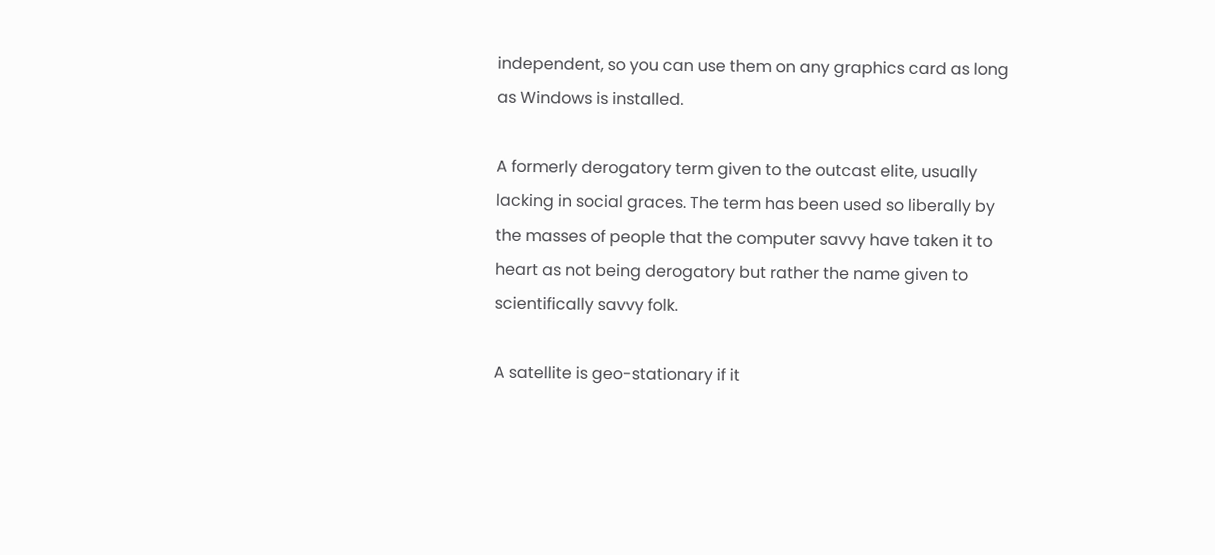independent, so you can use them on any graphics card as long as Windows is installed.

A formerly derogatory term given to the outcast elite, usually lacking in social graces. The term has been used so liberally by the masses of people that the computer savvy have taken it to heart as not being derogatory but rather the name given to scientifically savvy folk.

A satellite is geo-stationary if it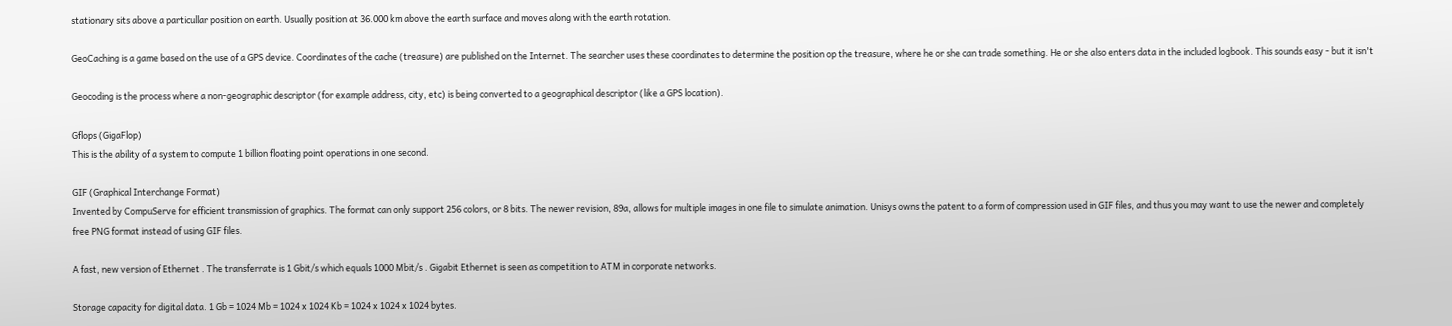stationary sits above a particullar position on earth. Usually position at 36.000 km above the earth surface and moves along with the earth rotation.

GeoCaching is a game based on the use of a GPS device. Coordinates of the cache (treasure) are published on the Internet. The searcher uses these coordinates to determine the position op the treasure, where he or she can trade something. He or she also enters data in the included logbook. This sounds easy - but it isn't

Geocoding is the process where a non-geographic descriptor (for example address, city, etc) is being converted to a geographical descriptor (like a GPS location).

Gflops (GigaFlop)
This is the ability of a system to compute 1 billion floating point operations in one second.

GIF (Graphical Interchange Format)
Invented by CompuServe for efficient transmission of graphics. The format can only support 256 colors, or 8 bits. The newer revision, 89a, allows for multiple images in one file to simulate animation. Unisys owns the patent to a form of compression used in GIF files, and thus you may want to use the newer and completely free PNG format instead of using GIF files.

A fast, new version of Ethernet . The transferrate is 1 Gbit/s which equals 1000 Mbit/s . Gigabit Ethernet is seen as competition to ATM in corporate networks.

Storage capacity for digital data. 1 Gb = 1024 Mb = 1024 x 1024 Kb = 1024 x 1024 x 1024 bytes.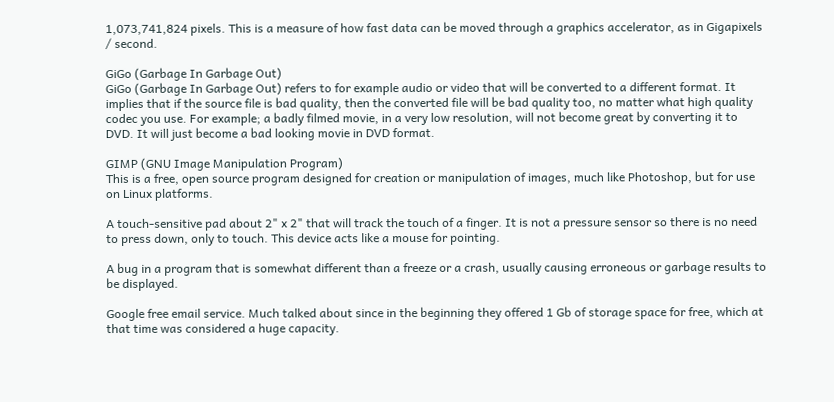1,073,741,824 pixels. This is a measure of how fast data can be moved through a graphics accelerator, as in Gigapixels / second.

GiGo (Garbage In Garbage Out)
GiGo (Garbage In Garbage Out) refers to for example audio or video that will be converted to a different format. It implies that if the source file is bad quality, then the converted file will be bad quality too, no matter what high quality codec you use. For example; a badly filmed movie, in a very low resolution, will not become great by converting it to DVD. It will just become a bad looking movie in DVD format.

GIMP (GNU Image Manipulation Program)
This is a free, open source program designed for creation or manipulation of images, much like Photoshop, but for use on Linux platforms.

A touch-sensitive pad about 2" x 2" that will track the touch of a finger. It is not a pressure sensor so there is no need to press down, only to touch. This device acts like a mouse for pointing.

A bug in a program that is somewhat different than a freeze or a crash, usually causing erroneous or garbage results to be displayed.

Google free email service. Much talked about since in the beginning they offered 1 Gb of storage space for free, which at that time was considered a huge capacity.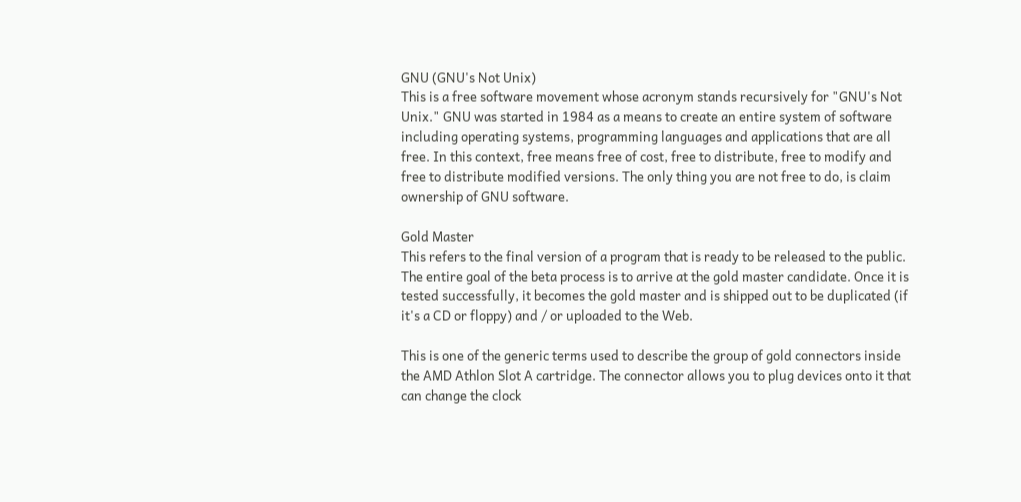GNU (GNU's Not Unix)
This is a free software movement whose acronym stands recursively for "GNU's Not Unix." GNU was started in 1984 as a means to create an entire system of software including operating systems, programming languages and applications that are all free. In this context, free means free of cost, free to distribute, free to modify and free to distribute modified versions. The only thing you are not free to do, is claim ownership of GNU software.

Gold Master
This refers to the final version of a program that is ready to be released to the public. The entire goal of the beta process is to arrive at the gold master candidate. Once it is tested successfully, it becomes the gold master and is shipped out to be duplicated (if it's a CD or floppy) and / or uploaded to the Web.

This is one of the generic terms used to describe the group of gold connectors inside the AMD Athlon Slot A cartridge. The connector allows you to plug devices onto it that can change the clock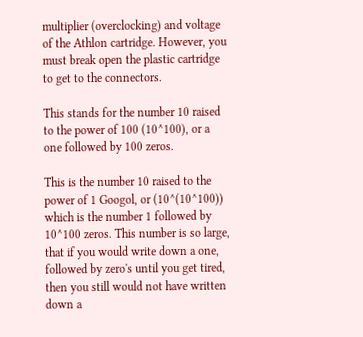multiplier (overclocking) and voltage of the Athlon cartridge. However, you must break open the plastic cartridge to get to the connectors.

This stands for the number 10 raised to the power of 100 (10^100), or a one followed by 100 zeros.

This is the number 10 raised to the power of 1 Googol, or (10^(10^100)) which is the number 1 followed by 10^100 zeros. This number is so large, that if you would write down a one, followed by zero's until you get tired, then you still would not have written down a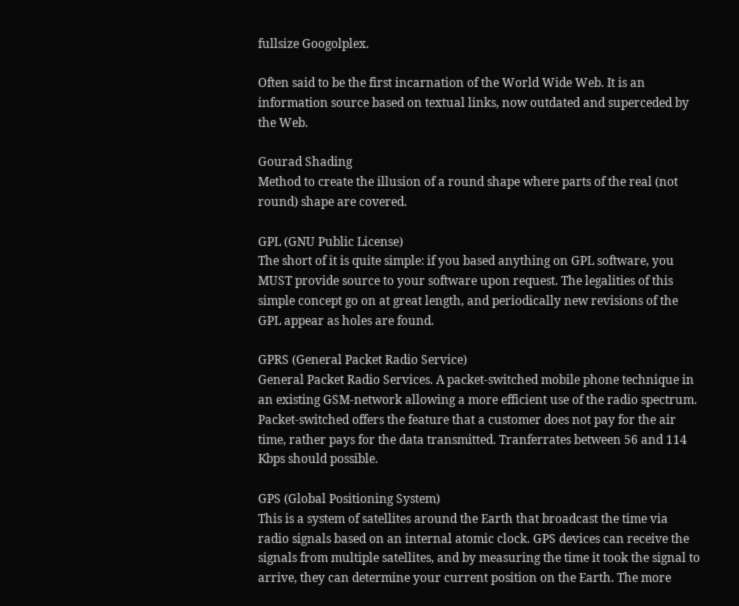fullsize Googolplex.

Often said to be the first incarnation of the World Wide Web. It is an information source based on textual links, now outdated and superceded by the Web.

Gourad Shading
Method to create the illusion of a round shape where parts of the real (not round) shape are covered.

GPL (GNU Public License)
The short of it is quite simple: if you based anything on GPL software, you MUST provide source to your software upon request. The legalities of this simple concept go on at great length, and periodically new revisions of the GPL appear as holes are found.

GPRS (General Packet Radio Service)
General Packet Radio Services. A packet-switched mobile phone technique in an existing GSM-network allowing a more efficient use of the radio spectrum. Packet-switched offers the feature that a customer does not pay for the air time, rather pays for the data transmitted. Tranferrates between 56 and 114 Kbps should possible.

GPS (Global Positioning System)
This is a system of satellites around the Earth that broadcast the time via radio signals based on an internal atomic clock. GPS devices can receive the signals from multiple satellites, and by measuring the time it took the signal to arrive, they can determine your current position on the Earth. The more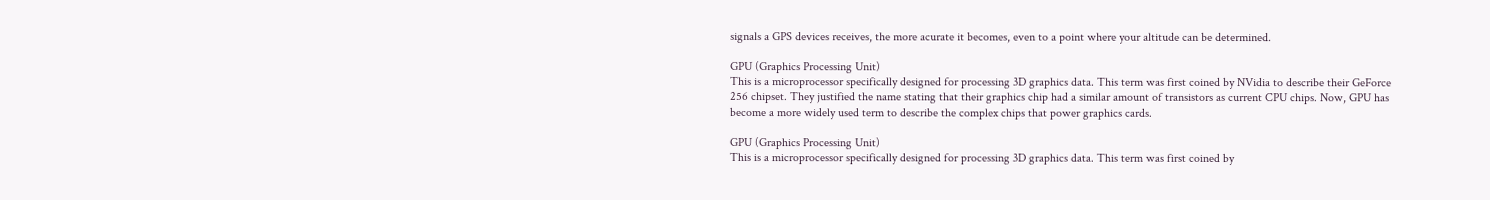signals a GPS devices receives, the more acurate it becomes, even to a point where your altitude can be determined.

GPU (Graphics Processing Unit)
This is a microprocessor specifically designed for processing 3D graphics data. This term was first coined by NVidia to describe their GeForce 256 chipset. They justified the name stating that their graphics chip had a similar amount of transistors as current CPU chips. Now, GPU has become a more widely used term to describe the complex chips that power graphics cards.

GPU (Graphics Processing Unit)
This is a microprocessor specifically designed for processing 3D graphics data. This term was first coined by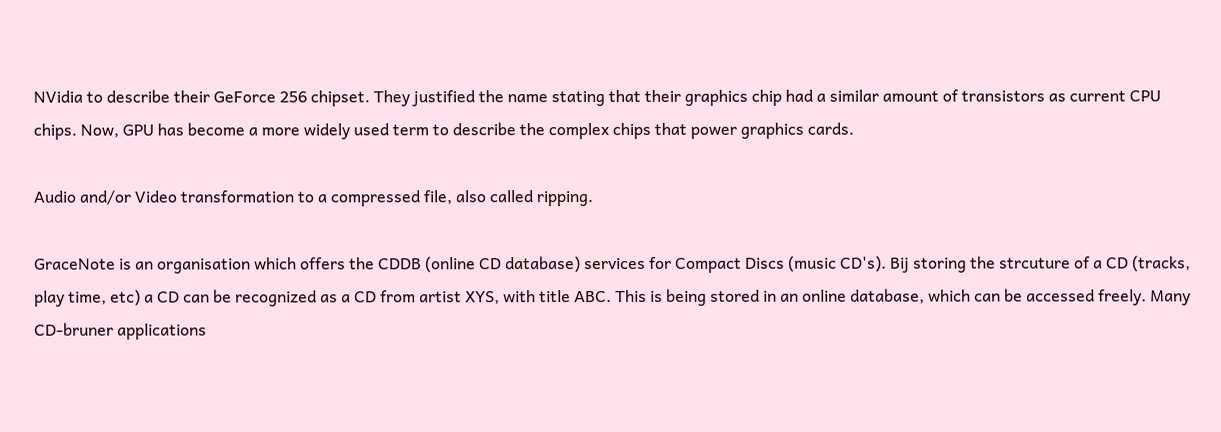NVidia to describe their GeForce 256 chipset. They justified the name stating that their graphics chip had a similar amount of transistors as current CPU chips. Now, GPU has become a more widely used term to describe the complex chips that power graphics cards.

Audio and/or Video transformation to a compressed file, also called ripping.

GraceNote is an organisation which offers the CDDB (online CD database) services for Compact Discs (music CD's). Bij storing the strcuture of a CD (tracks, play time, etc) a CD can be recognized as a CD from artist XYS, with title ABC. This is being stored in an online database, which can be accessed freely. Many CD-bruner applications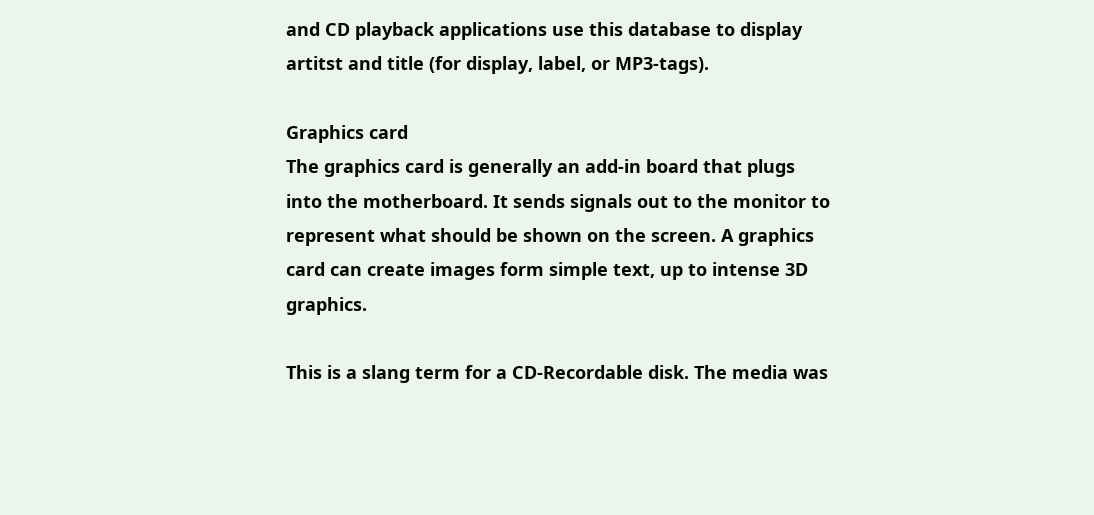and CD playback applications use this database to display artitst and title (for display, label, or MP3-tags).

Graphics card
The graphics card is generally an add-in board that plugs into the motherboard. It sends signals out to the monitor to represent what should be shown on the screen. A graphics card can create images form simple text, up to intense 3D graphics.

This is a slang term for a CD-Recordable disk. The media was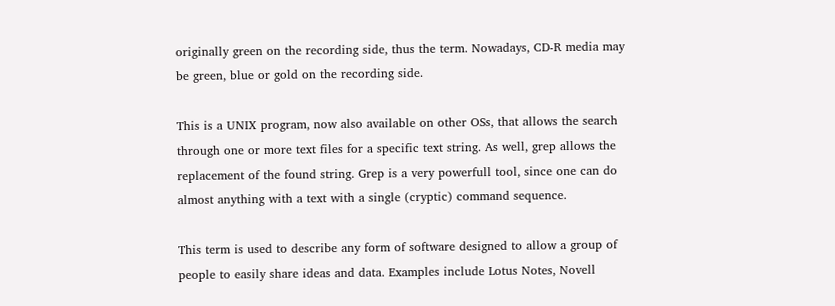originally green on the recording side, thus the term. Nowadays, CD-R media may be green, blue or gold on the recording side.

This is a UNIX program, now also available on other OSs, that allows the search through one or more text files for a specific text string. As well, grep allows the replacement of the found string. Grep is a very powerfull tool, since one can do almost anything with a text with a single (cryptic) command sequence.

This term is used to describe any form of software designed to allow a group of people to easily share ideas and data. Examples include Lotus Notes, Novell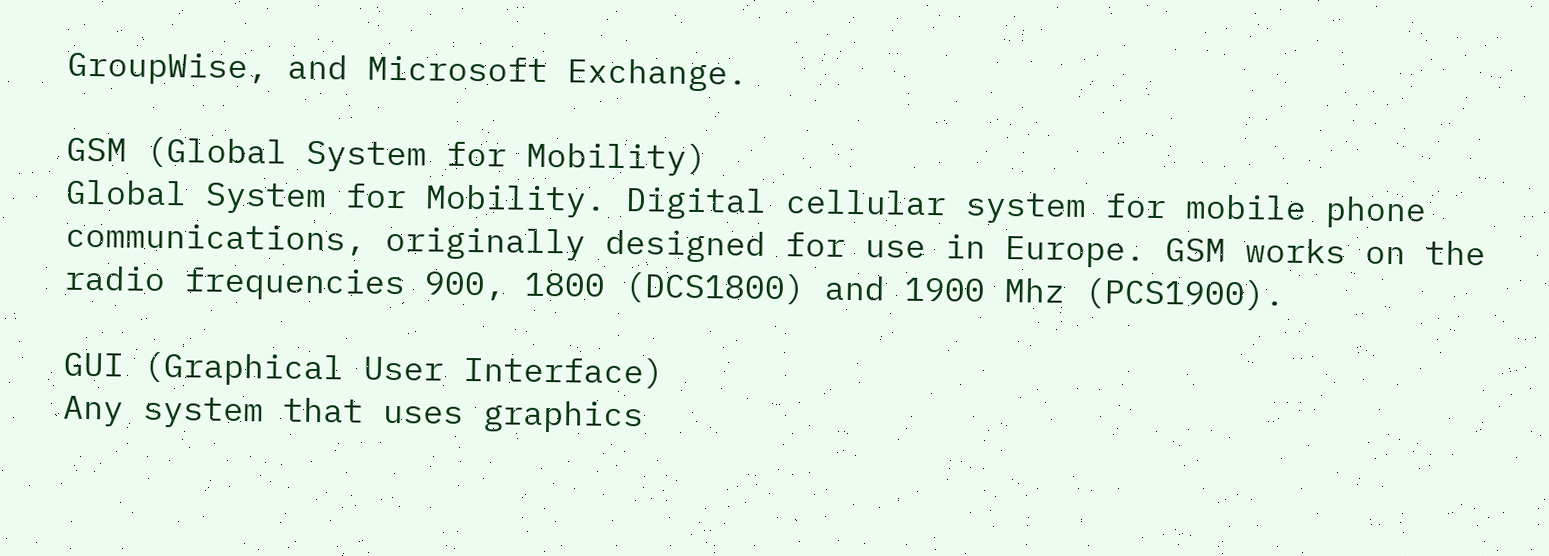GroupWise, and Microsoft Exchange.

GSM (Global System for Mobility)
Global System for Mobility. Digital cellular system for mobile phone communications, originally designed for use in Europe. GSM works on the radio frequencies 900, 1800 (DCS1800) and 1900 Mhz (PCS1900).

GUI (Graphical User Interface)
Any system that uses graphics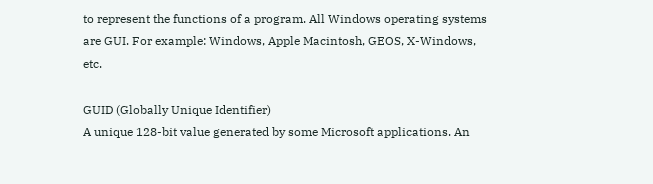to represent the functions of a program. All Windows operating systems are GUI. For example: Windows, Apple Macintosh, GEOS, X-Windows, etc.

GUID (Globally Unique Identifier)
A unique 128-bit value generated by some Microsoft applications. An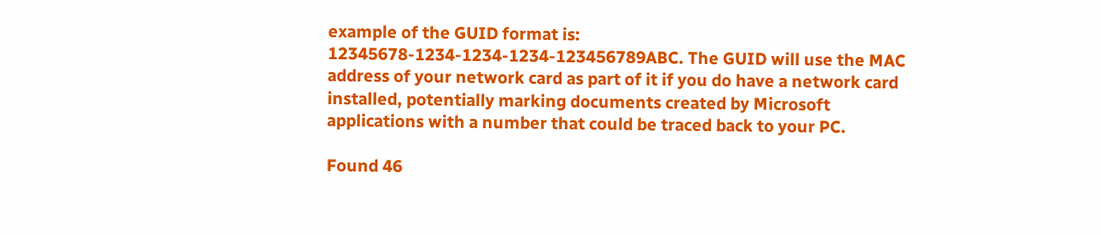example of the GUID format is: 12345678-1234-1234-1234-123456789ABC. The GUID will use the MAC address of your network card as part of it if you do have a network card installed, potentially marking documents created by Microsoft applications with a number that could be traced back to your PC.

Found 46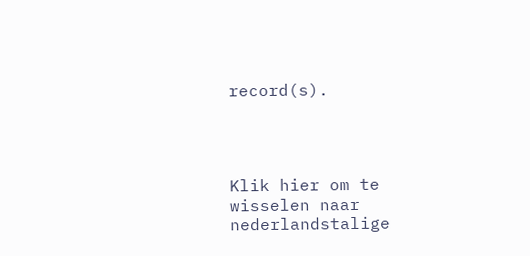record(s).




Klik hier om te wisselen naar nederlandstalige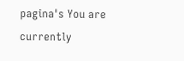pagina's You are currently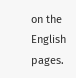on the English pages.